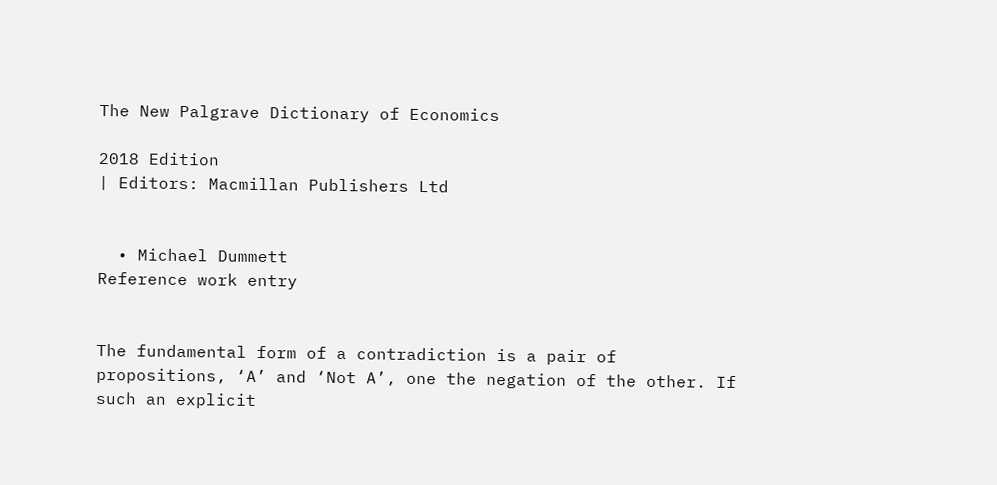The New Palgrave Dictionary of Economics

2018 Edition
| Editors: Macmillan Publishers Ltd


  • Michael Dummett
Reference work entry


The fundamental form of a contradiction is a pair of propositions, ‘A’ and ‘Not A’, one the negation of the other. If such an explicit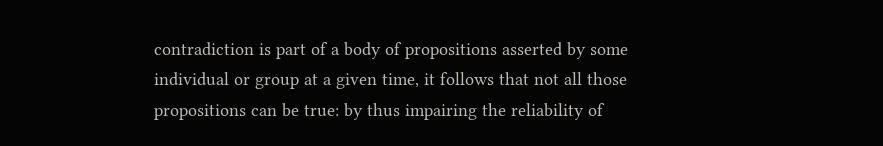contradiction is part of a body of propositions asserted by some individual or group at a given time, it follows that not all those propositions can be true: by thus impairing the reliability of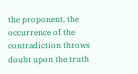the proponent, the occurrence of the contradiction throws doubt upon the truth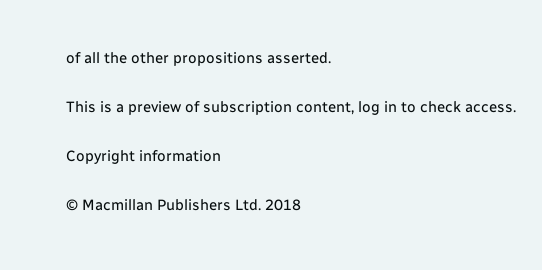of all the other propositions asserted.

This is a preview of subscription content, log in to check access.

Copyright information

© Macmillan Publishers Ltd. 2018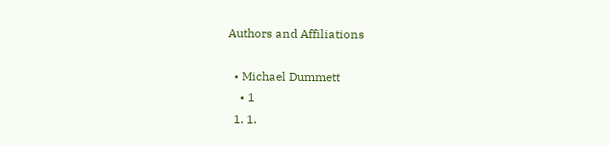Authors and Affiliations

  • Michael Dummett
    • 1
  1. 1.